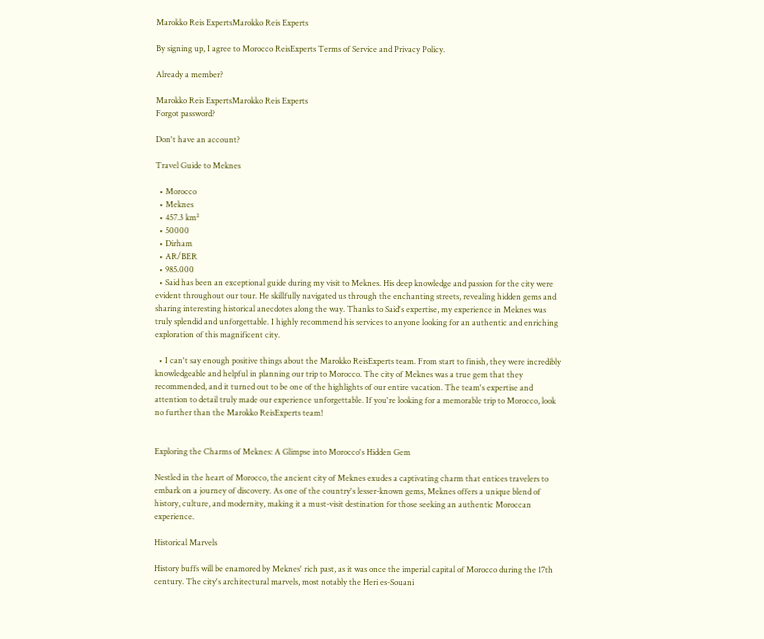Marokko Reis ExpertsMarokko Reis Experts

By signing up, I agree to Morocco ReisExperts Terms of Service and Privacy Policy.

Already a member?

Marokko Reis ExpertsMarokko Reis Experts
Forgot password?

Don't have an account?

Travel Guide to Meknes

  • Morocco
  • Meknes
  • 457.3 km²
  • 50000
  • Dirham
  • AR/BER
  • 985.000
  • Said has been an exceptional guide during my visit to Meknes. His deep knowledge and passion for the city were evident throughout our tour. He skillfully navigated us through the enchanting streets, revealing hidden gems and sharing interesting historical anecdotes along the way. Thanks to Said's expertise, my experience in Meknes was truly splendid and unforgettable. I highly recommend his services to anyone looking for an authentic and enriching exploration of this magnificent city.

  • I can't say enough positive things about the Marokko ReisExperts team. From start to finish, they were incredibly knowledgeable and helpful in planning our trip to Morocco. The city of Meknes was a true gem that they recommended, and it turned out to be one of the highlights of our entire vacation. The team's expertise and attention to detail truly made our experience unforgettable. If you're looking for a memorable trip to Morocco, look no further than the Marokko ReisExperts team!


Exploring the Charms of Meknes: A Glimpse into Morocco's Hidden Gem

Nestled in the heart of Morocco, the ancient city of Meknes exudes a captivating charm that entices travelers to embark on a journey of discovery. As one of the country's lesser-known gems, Meknes offers a unique blend of history, culture, and modernity, making it a must-visit destination for those seeking an authentic Moroccan experience.

Historical Marvels

History buffs will be enamored by Meknes' rich past, as it was once the imperial capital of Morocco during the 17th century. The city's architectural marvels, most notably the Heri es-Souani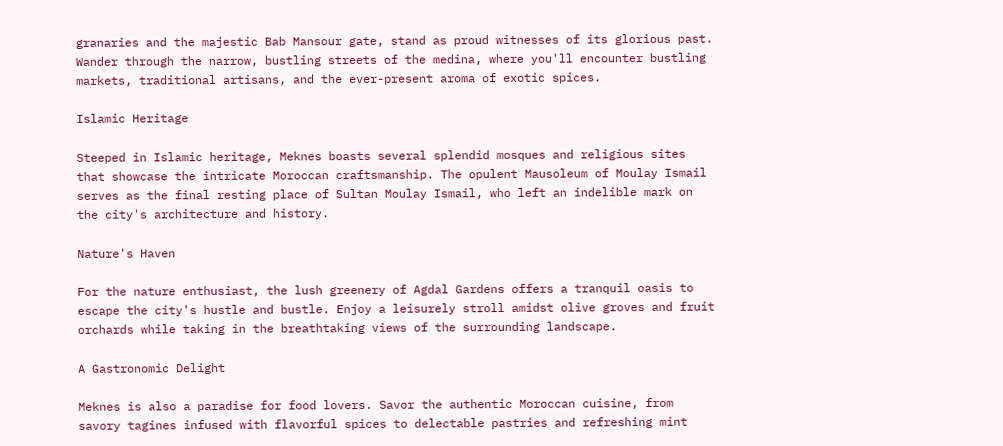granaries and the majestic Bab Mansour gate, stand as proud witnesses of its glorious past. Wander through the narrow, bustling streets of the medina, where you'll encounter bustling markets, traditional artisans, and the ever-present aroma of exotic spices.

Islamic Heritage

Steeped in Islamic heritage, Meknes boasts several splendid mosques and religious sites that showcase the intricate Moroccan craftsmanship. The opulent Mausoleum of Moulay Ismail serves as the final resting place of Sultan Moulay Ismail, who left an indelible mark on the city's architecture and history.

Nature's Haven

For the nature enthusiast, the lush greenery of Agdal Gardens offers a tranquil oasis to escape the city's hustle and bustle. Enjoy a leisurely stroll amidst olive groves and fruit orchards while taking in the breathtaking views of the surrounding landscape.

A Gastronomic Delight

Meknes is also a paradise for food lovers. Savor the authentic Moroccan cuisine, from savory tagines infused with flavorful spices to delectable pastries and refreshing mint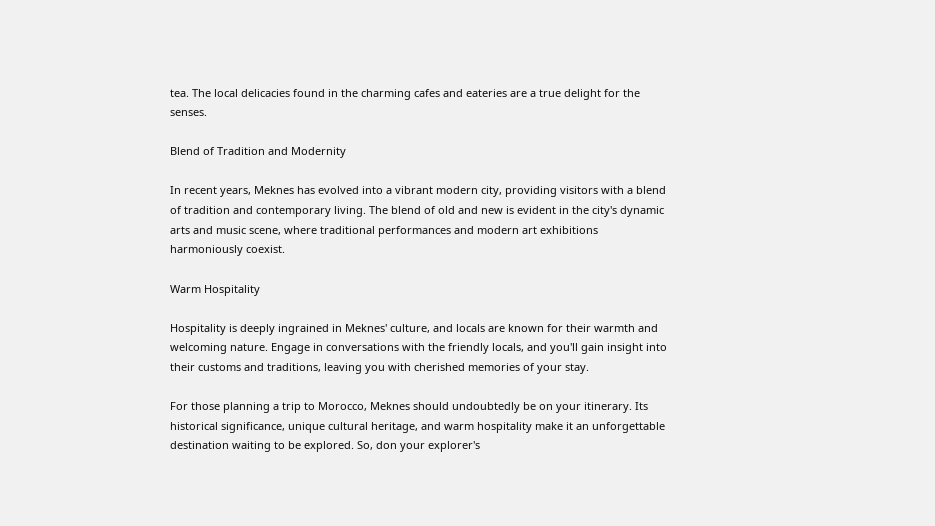tea. The local delicacies found in the charming cafes and eateries are a true delight for the senses.

Blend of Tradition and Modernity

In recent years, Meknes has evolved into a vibrant modern city, providing visitors with a blend of tradition and contemporary living. The blend of old and new is evident in the city's dynamic arts and music scene, where traditional performances and modern art exhibitions harmoniously coexist.

Warm Hospitality

Hospitality is deeply ingrained in Meknes' culture, and locals are known for their warmth and welcoming nature. Engage in conversations with the friendly locals, and you'll gain insight into their customs and traditions, leaving you with cherished memories of your stay.

For those planning a trip to Morocco, Meknes should undoubtedly be on your itinerary. Its historical significance, unique cultural heritage, and warm hospitality make it an unforgettable destination waiting to be explored. So, don your explorer's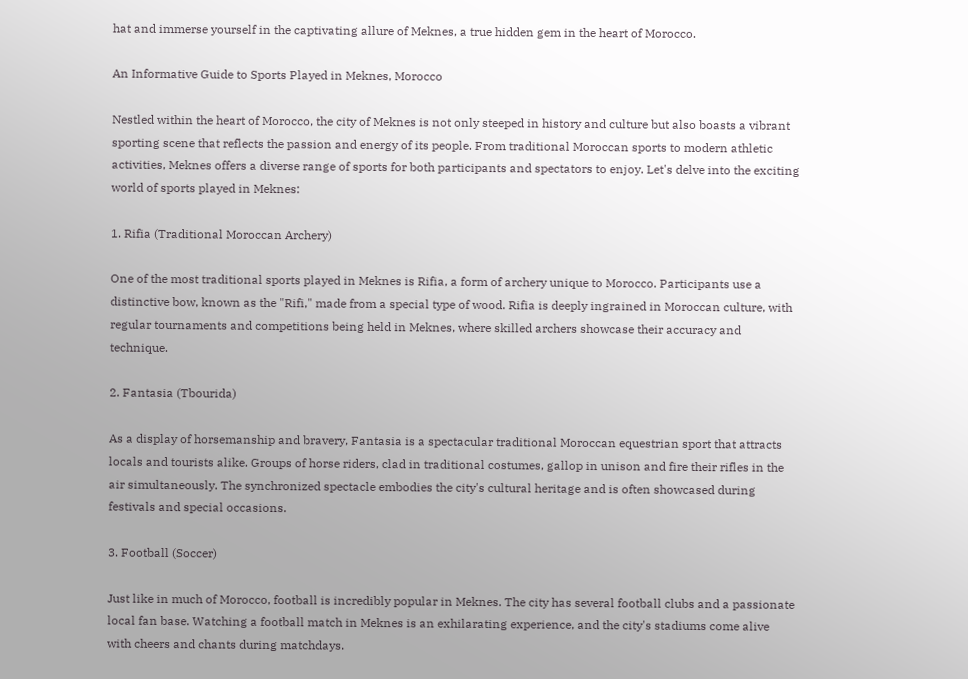hat and immerse yourself in the captivating allure of Meknes, a true hidden gem in the heart of Morocco.

An Informative Guide to Sports Played in Meknes, Morocco

Nestled within the heart of Morocco, the city of Meknes is not only steeped in history and culture but also boasts a vibrant sporting scene that reflects the passion and energy of its people. From traditional Moroccan sports to modern athletic activities, Meknes offers a diverse range of sports for both participants and spectators to enjoy. Let's delve into the exciting world of sports played in Meknes:

1. Rifia (Traditional Moroccan Archery)

One of the most traditional sports played in Meknes is Rifia, a form of archery unique to Morocco. Participants use a distinctive bow, known as the "Rifi," made from a special type of wood. Rifia is deeply ingrained in Moroccan culture, with regular tournaments and competitions being held in Meknes, where skilled archers showcase their accuracy and technique.

2. Fantasia (Tbourida)

As a display of horsemanship and bravery, Fantasia is a spectacular traditional Moroccan equestrian sport that attracts locals and tourists alike. Groups of horse riders, clad in traditional costumes, gallop in unison and fire their rifles in the air simultaneously. The synchronized spectacle embodies the city's cultural heritage and is often showcased during festivals and special occasions.

3. Football (Soccer)

Just like in much of Morocco, football is incredibly popular in Meknes. The city has several football clubs and a passionate local fan base. Watching a football match in Meknes is an exhilarating experience, and the city's stadiums come alive with cheers and chants during matchdays.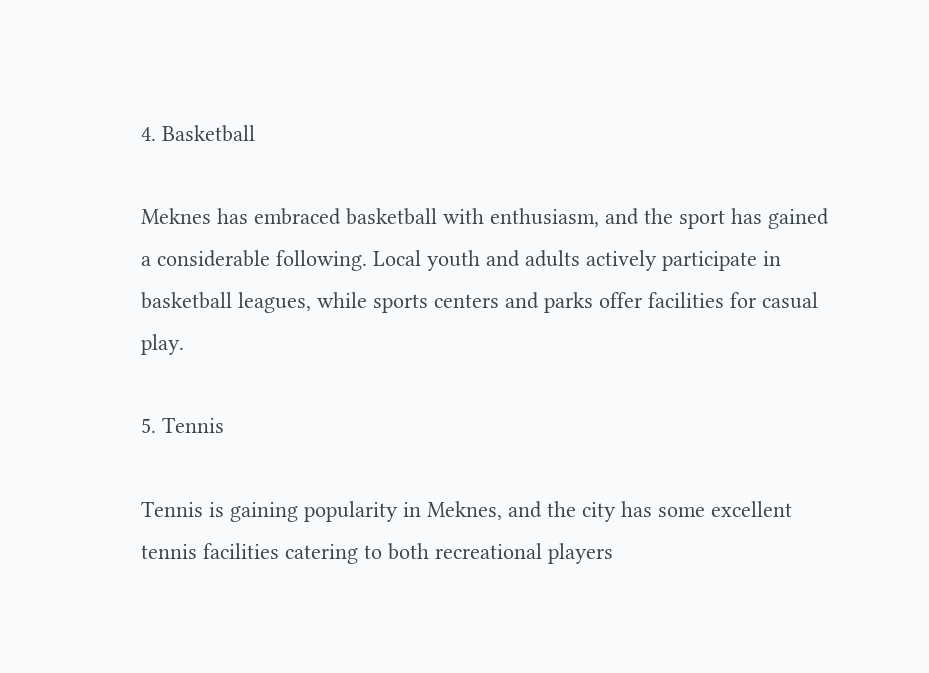4. Basketball

Meknes has embraced basketball with enthusiasm, and the sport has gained a considerable following. Local youth and adults actively participate in basketball leagues, while sports centers and parks offer facilities for casual play.

5. Tennis

Tennis is gaining popularity in Meknes, and the city has some excellent tennis facilities catering to both recreational players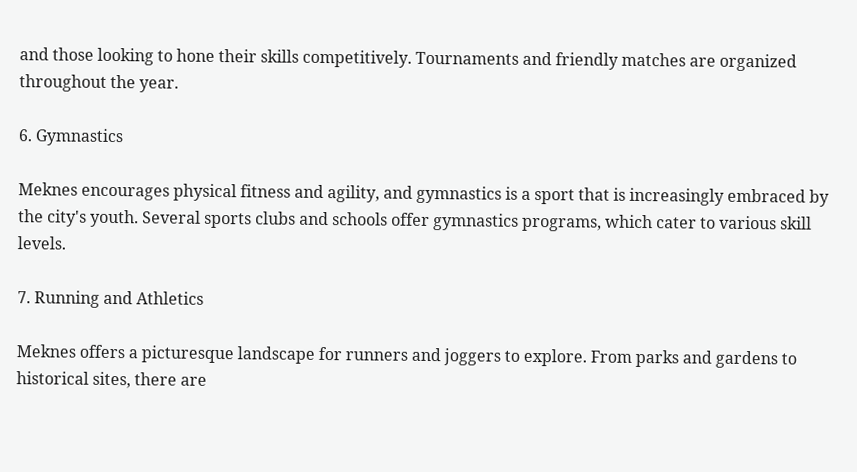and those looking to hone their skills competitively. Tournaments and friendly matches are organized throughout the year.

6. Gymnastics

Meknes encourages physical fitness and agility, and gymnastics is a sport that is increasingly embraced by the city's youth. Several sports clubs and schools offer gymnastics programs, which cater to various skill levels.

7. Running and Athletics

Meknes offers a picturesque landscape for runners and joggers to explore. From parks and gardens to historical sites, there are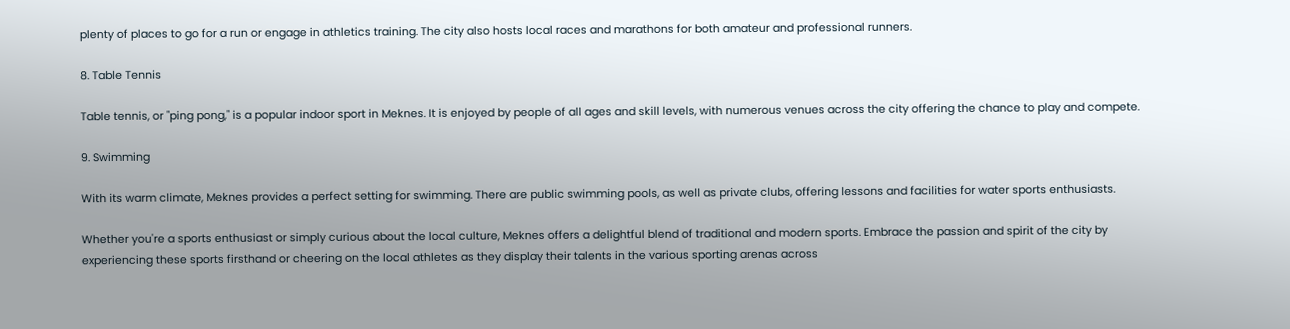plenty of places to go for a run or engage in athletics training. The city also hosts local races and marathons for both amateur and professional runners.

8. Table Tennis

Table tennis, or "ping pong," is a popular indoor sport in Meknes. It is enjoyed by people of all ages and skill levels, with numerous venues across the city offering the chance to play and compete.

9. Swimming

With its warm climate, Meknes provides a perfect setting for swimming. There are public swimming pools, as well as private clubs, offering lessons and facilities for water sports enthusiasts.

Whether you're a sports enthusiast or simply curious about the local culture, Meknes offers a delightful blend of traditional and modern sports. Embrace the passion and spirit of the city by experiencing these sports firsthand or cheering on the local athletes as they display their talents in the various sporting arenas across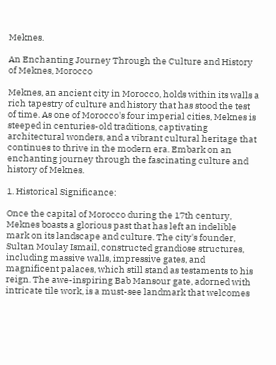Meknes.

An Enchanting Journey Through the Culture and History of Meknes, Morocco

Meknes, an ancient city in Morocco, holds within its walls a rich tapestry of culture and history that has stood the test of time. As one of Morocco's four imperial cities, Meknes is steeped in centuries-old traditions, captivating architectural wonders, and a vibrant cultural heritage that continues to thrive in the modern era. Embark on an enchanting journey through the fascinating culture and history of Meknes.

1. Historical Significance:

Once the capital of Morocco during the 17th century, Meknes boasts a glorious past that has left an indelible mark on its landscape and culture. The city's founder, Sultan Moulay Ismail, constructed grandiose structures, including massive walls, impressive gates, and magnificent palaces, which still stand as testaments to his reign. The awe-inspiring Bab Mansour gate, adorned with intricate tile work, is a must-see landmark that welcomes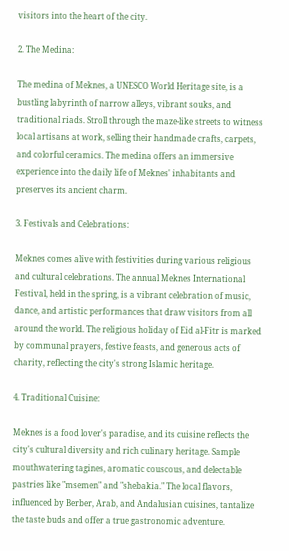visitors into the heart of the city.

2. The Medina:

The medina of Meknes, a UNESCO World Heritage site, is a bustling labyrinth of narrow alleys, vibrant souks, and traditional riads. Stroll through the maze-like streets to witness local artisans at work, selling their handmade crafts, carpets, and colorful ceramics. The medina offers an immersive experience into the daily life of Meknes' inhabitants and preserves its ancient charm.

3. Festivals and Celebrations:

Meknes comes alive with festivities during various religious and cultural celebrations. The annual Meknes International Festival, held in the spring, is a vibrant celebration of music, dance, and artistic performances that draw visitors from all around the world. The religious holiday of Eid al-Fitr is marked by communal prayers, festive feasts, and generous acts of charity, reflecting the city's strong Islamic heritage.

4. Traditional Cuisine:

Meknes is a food lover's paradise, and its cuisine reflects the city's cultural diversity and rich culinary heritage. Sample mouthwatering tagines, aromatic couscous, and delectable pastries like "msemen" and "shebakia." The local flavors, influenced by Berber, Arab, and Andalusian cuisines, tantalize the taste buds and offer a true gastronomic adventure.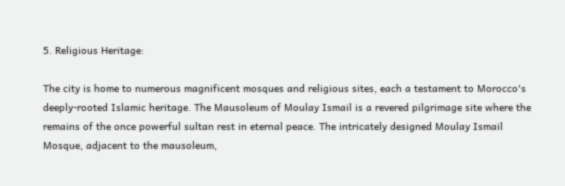5. Religious Heritage:

The city is home to numerous magnificent mosques and religious sites, each a testament to Morocco's deeply-rooted Islamic heritage. The Mausoleum of Moulay Ismail is a revered pilgrimage site where the remains of the once powerful sultan rest in eternal peace. The intricately designed Moulay Ismail Mosque, adjacent to the mausoleum,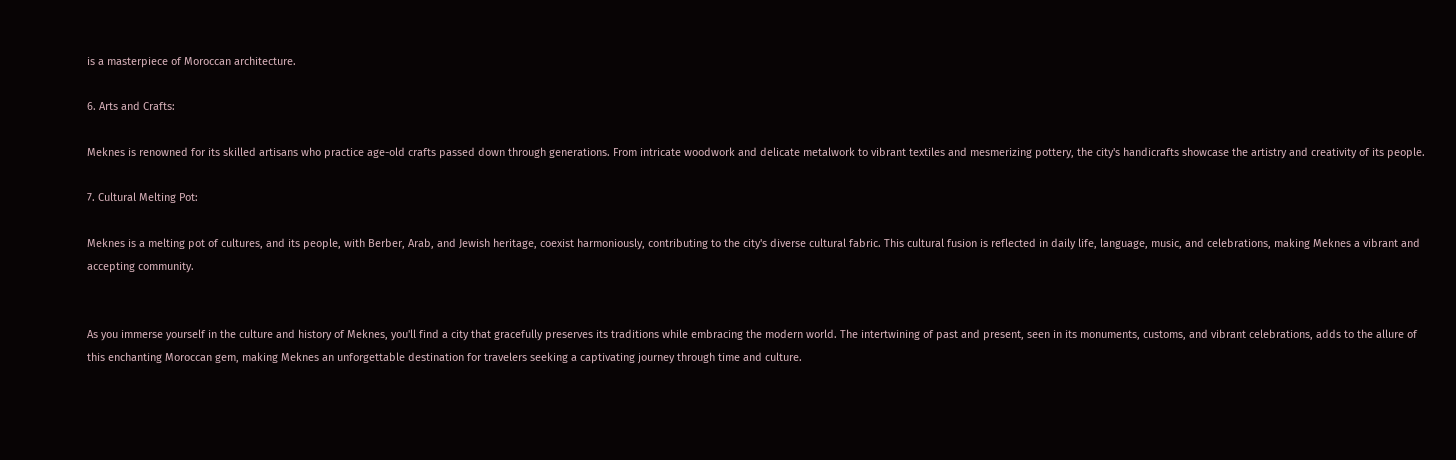is a masterpiece of Moroccan architecture.

6. Arts and Crafts:

Meknes is renowned for its skilled artisans who practice age-old crafts passed down through generations. From intricate woodwork and delicate metalwork to vibrant textiles and mesmerizing pottery, the city's handicrafts showcase the artistry and creativity of its people.

7. Cultural Melting Pot:

Meknes is a melting pot of cultures, and its people, with Berber, Arab, and Jewish heritage, coexist harmoniously, contributing to the city's diverse cultural fabric. This cultural fusion is reflected in daily life, language, music, and celebrations, making Meknes a vibrant and accepting community.


As you immerse yourself in the culture and history of Meknes, you'll find a city that gracefully preserves its traditions while embracing the modern world. The intertwining of past and present, seen in its monuments, customs, and vibrant celebrations, adds to the allure of this enchanting Moroccan gem, making Meknes an unforgettable destination for travelers seeking a captivating journey through time and culture.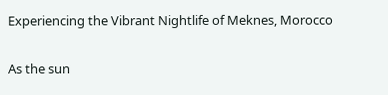Experiencing the Vibrant Nightlife of Meknes, Morocco

As the sun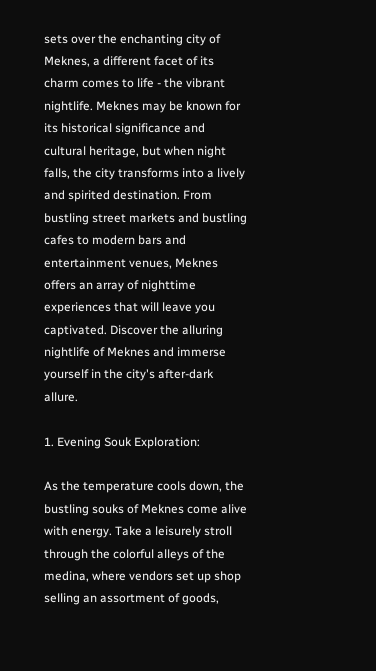sets over the enchanting city of Meknes, a different facet of its charm comes to life - the vibrant nightlife. Meknes may be known for its historical significance and cultural heritage, but when night falls, the city transforms into a lively and spirited destination. From bustling street markets and bustling cafes to modern bars and entertainment venues, Meknes offers an array of nighttime experiences that will leave you captivated. Discover the alluring nightlife of Meknes and immerse yourself in the city's after-dark allure.

1. Evening Souk Exploration:

As the temperature cools down, the bustling souks of Meknes come alive with energy. Take a leisurely stroll through the colorful alleys of the medina, where vendors set up shop selling an assortment of goods,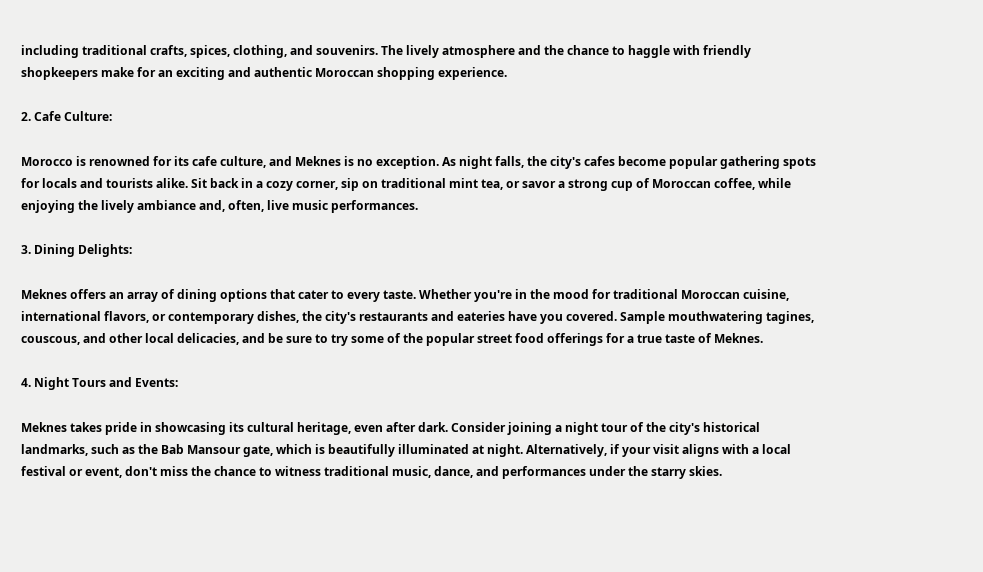including traditional crafts, spices, clothing, and souvenirs. The lively atmosphere and the chance to haggle with friendly shopkeepers make for an exciting and authentic Moroccan shopping experience.

2. Cafe Culture:

Morocco is renowned for its cafe culture, and Meknes is no exception. As night falls, the city's cafes become popular gathering spots for locals and tourists alike. Sit back in a cozy corner, sip on traditional mint tea, or savor a strong cup of Moroccan coffee, while enjoying the lively ambiance and, often, live music performances.

3. Dining Delights:

Meknes offers an array of dining options that cater to every taste. Whether you're in the mood for traditional Moroccan cuisine, international flavors, or contemporary dishes, the city's restaurants and eateries have you covered. Sample mouthwatering tagines, couscous, and other local delicacies, and be sure to try some of the popular street food offerings for a true taste of Meknes.

4. Night Tours and Events:

Meknes takes pride in showcasing its cultural heritage, even after dark. Consider joining a night tour of the city's historical landmarks, such as the Bab Mansour gate, which is beautifully illuminated at night. Alternatively, if your visit aligns with a local festival or event, don't miss the chance to witness traditional music, dance, and performances under the starry skies.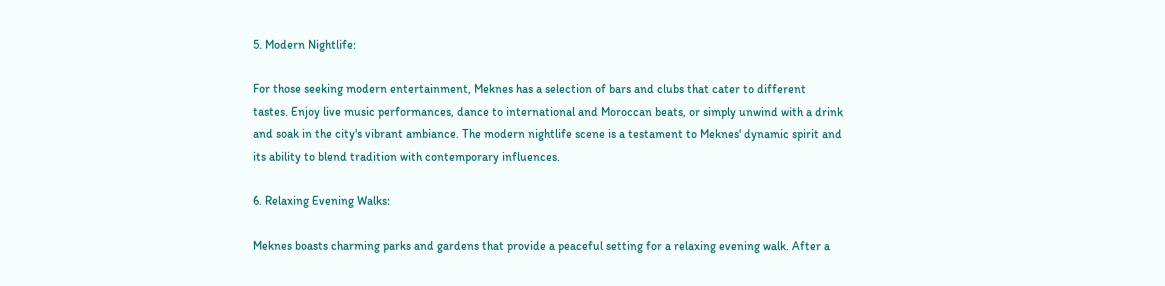5. Modern Nightlife:

For those seeking modern entertainment, Meknes has a selection of bars and clubs that cater to different tastes. Enjoy live music performances, dance to international and Moroccan beats, or simply unwind with a drink and soak in the city's vibrant ambiance. The modern nightlife scene is a testament to Meknes' dynamic spirit and its ability to blend tradition with contemporary influences.

6. Relaxing Evening Walks:

Meknes boasts charming parks and gardens that provide a peaceful setting for a relaxing evening walk. After a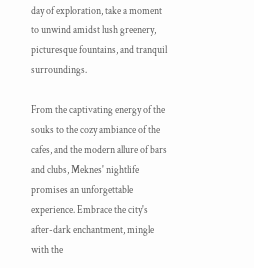day of exploration, take a moment to unwind amidst lush greenery, picturesque fountains, and tranquil surroundings.

From the captivating energy of the souks to the cozy ambiance of the cafes, and the modern allure of bars and clubs, Meknes' nightlife promises an unforgettable experience. Embrace the city's after-dark enchantment, mingle with the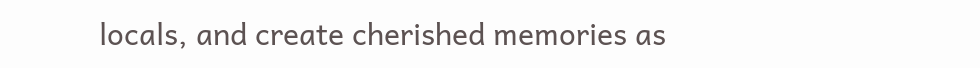locals, and create cherished memories as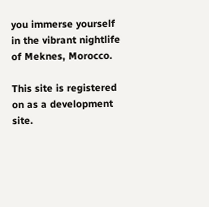you immerse yourself in the vibrant nightlife of Meknes, Morocco.

This site is registered on as a development site.